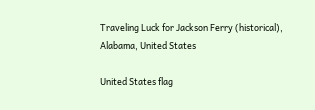Traveling Luck for Jackson Ferry (historical), Alabama, United States

United States flag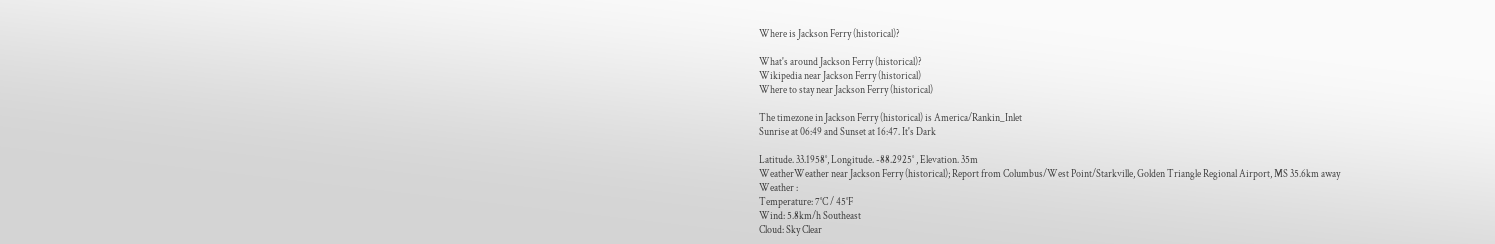Where is Jackson Ferry (historical)?

What's around Jackson Ferry (historical)?
Wikipedia near Jackson Ferry (historical)
Where to stay near Jackson Ferry (historical)

The timezone in Jackson Ferry (historical) is America/Rankin_Inlet
Sunrise at 06:49 and Sunset at 16:47. It's Dark

Latitude. 33.1958°, Longitude. -88.2925° , Elevation. 35m
WeatherWeather near Jackson Ferry (historical); Report from Columbus/West Point/Starkville, Golden Triangle Regional Airport, MS 35.6km away
Weather :
Temperature: 7°C / 45°F
Wind: 5.8km/h Southeast
Cloud: Sky Clear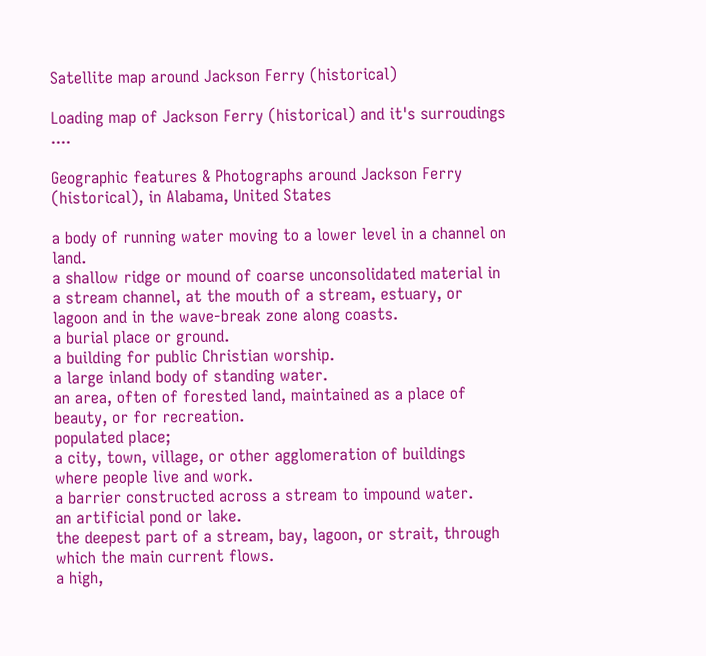Satellite map around Jackson Ferry (historical)

Loading map of Jackson Ferry (historical) and it's surroudings ....

Geographic features & Photographs around Jackson Ferry (historical), in Alabama, United States

a body of running water moving to a lower level in a channel on land.
a shallow ridge or mound of coarse unconsolidated material in a stream channel, at the mouth of a stream, estuary, or lagoon and in the wave-break zone along coasts.
a burial place or ground.
a building for public Christian worship.
a large inland body of standing water.
an area, often of forested land, maintained as a place of beauty, or for recreation.
populated place;
a city, town, village, or other agglomeration of buildings where people live and work.
a barrier constructed across a stream to impound water.
an artificial pond or lake.
the deepest part of a stream, bay, lagoon, or strait, through which the main current flows.
a high,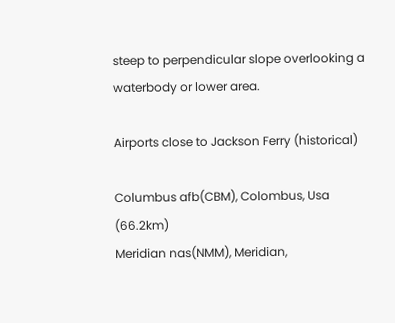steep to perpendicular slope overlooking a waterbody or lower area.

Airports close to Jackson Ferry (historical)

Columbus afb(CBM), Colombus, Usa (66.2km)
Meridian nas(NMM), Meridian,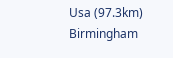Usa (97.3km)
Birmingham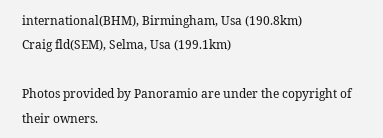international(BHM), Birmingham, Usa (190.8km)
Craig fld(SEM), Selma, Usa (199.1km)

Photos provided by Panoramio are under the copyright of their owners.